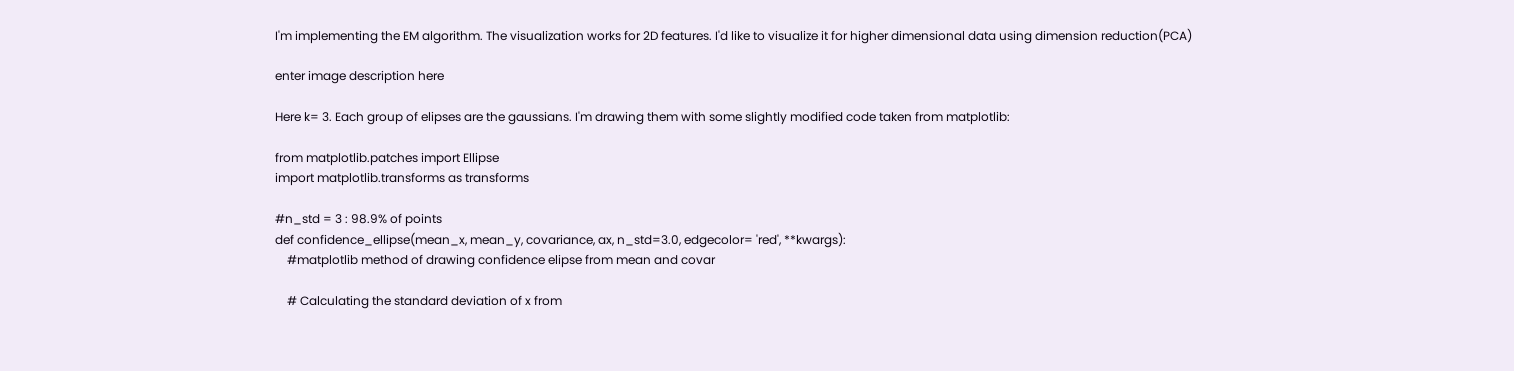I'm implementing the EM algorithm. The visualization works for 2D features. I'd like to visualize it for higher dimensional data using dimension reduction(PCA)

enter image description here

Here k= 3. Each group of elipses are the gaussians. I'm drawing them with some slightly modified code taken from matplotlib:

from matplotlib.patches import Ellipse
import matplotlib.transforms as transforms

#n_std = 3 : 98.9% of points
def confidence_ellipse(mean_x, mean_y, covariance, ax, n_std=3.0, edgecolor= 'red', **kwargs):
    #matplotlib method of drawing confidence elipse from mean and covar

    # Calculating the standard deviation of x from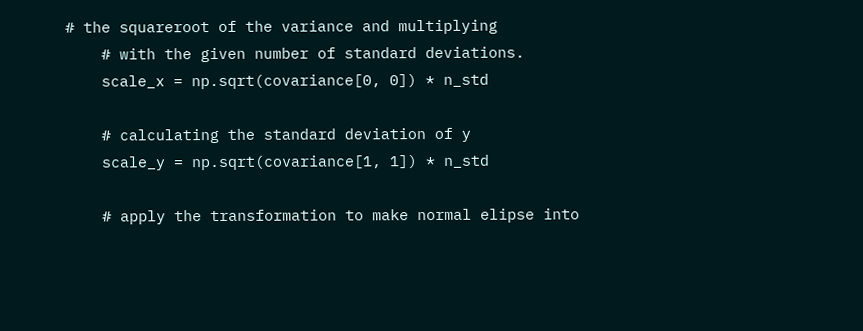# the squareroot of the variance and multiplying
    # with the given number of standard deviations.
    scale_x = np.sqrt(covariance[0, 0]) * n_std

    # calculating the standard deviation of y
    scale_y = np.sqrt(covariance[1, 1]) * n_std

    # apply the transformation to make normal elipse into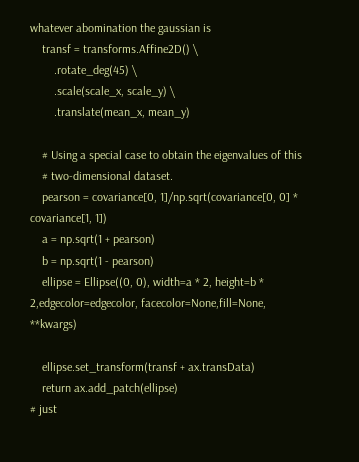whatever abomination the gaussian is
    transf = transforms.Affine2D() \
        .rotate_deg(45) \
        .scale(scale_x, scale_y) \
        .translate(mean_x, mean_y)

    # Using a special case to obtain the eigenvalues of this
    # two-dimensional dataset.
    pearson = covariance[0, 1]/np.sqrt(covariance[0, 0] * covariance[1, 1])
    a = np.sqrt(1 + pearson)
    b = np.sqrt(1 - pearson)
    ellipse = Ellipse((0, 0), width=a * 2, height=b * 2,edgecolor=edgecolor, facecolor=None,fill=None, **kwargs)

    ellipse.set_transform(transf + ax.transData)
    return ax.add_patch(ellipse)
# just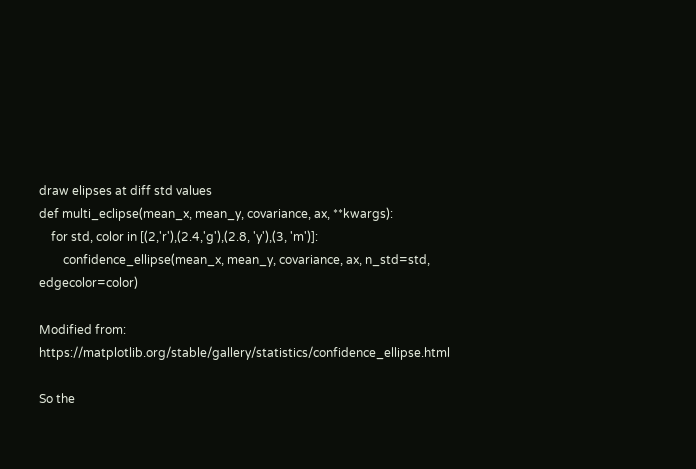draw elipses at diff std values
def multi_eclipse(mean_x, mean_y, covariance, ax, **kwargs):
    for std, color in [(2,'r'),(2.4,'g'),(2.8, 'y'),(3, 'm')]:
        confidence_ellipse(mean_x, mean_y, covariance, ax, n_std=std, edgecolor=color)

Modified from: https://matplotlib.org/stable/gallery/statistics/confidence_ellipse.html

So the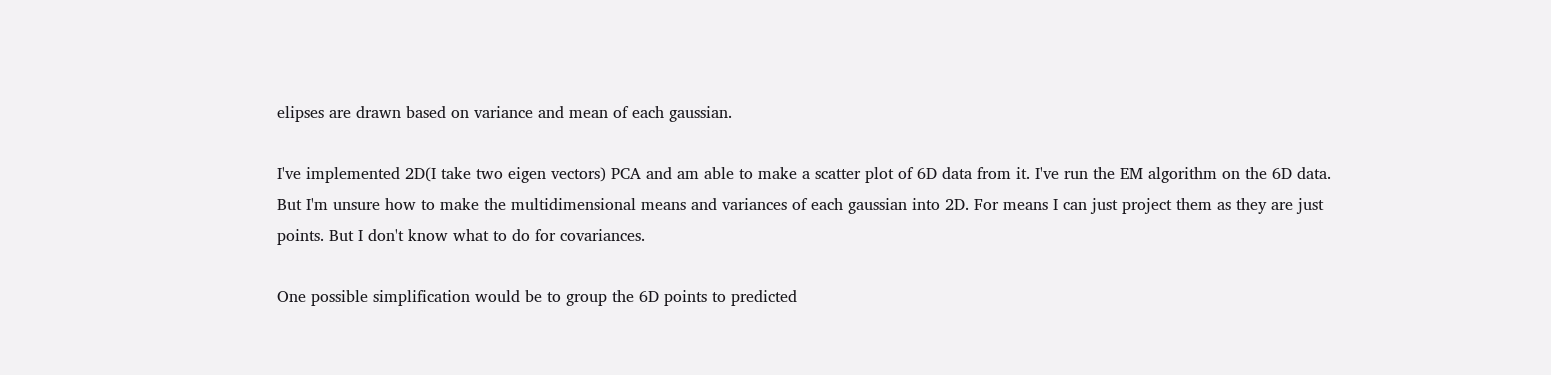elipses are drawn based on variance and mean of each gaussian.

I've implemented 2D(I take two eigen vectors) PCA and am able to make a scatter plot of 6D data from it. I've run the EM algorithm on the 6D data. But I'm unsure how to make the multidimensional means and variances of each gaussian into 2D. For means I can just project them as they are just points. But I don't know what to do for covariances.

One possible simplification would be to group the 6D points to predicted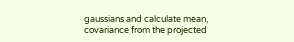gaussians and calculate mean, covariance from the projected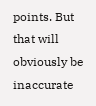points. But that will obviously be inaccurate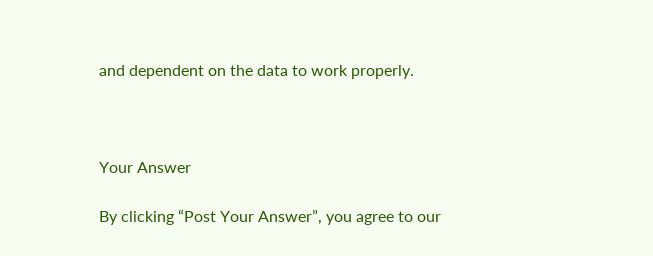and dependent on the data to work properly.



Your Answer

By clicking “Post Your Answer”, you agree to our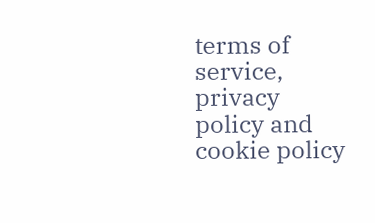terms of service, privacy policy and cookie policy